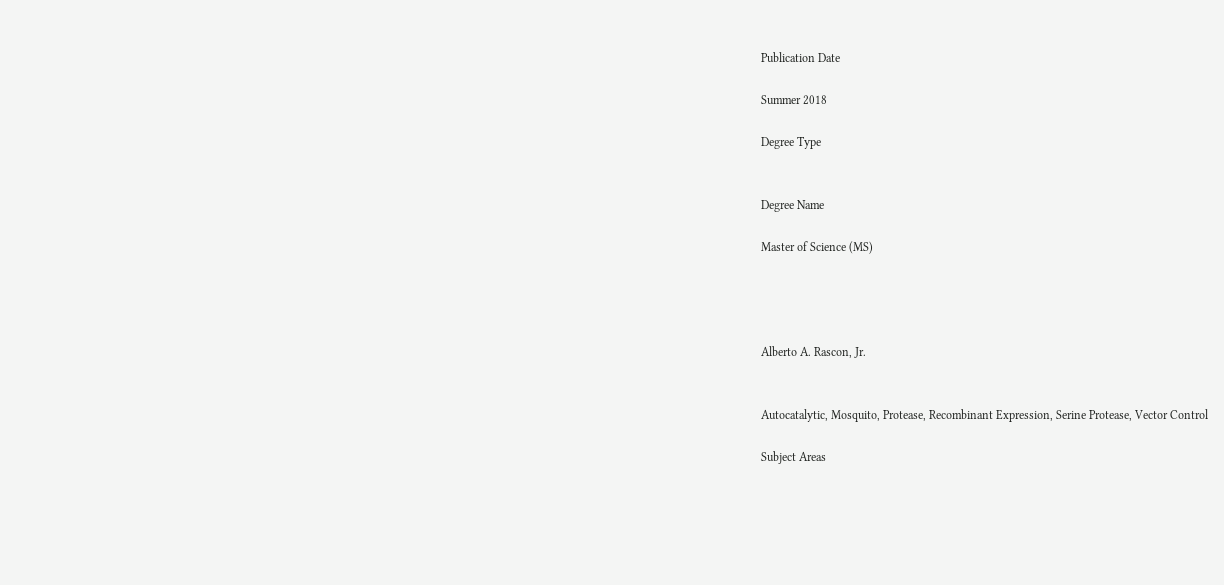Publication Date

Summer 2018

Degree Type


Degree Name

Master of Science (MS)




Alberto A. Rascon, Jr.


Autocatalytic, Mosquito, Protease, Recombinant Expression, Serine Protease, Vector Control

Subject Areas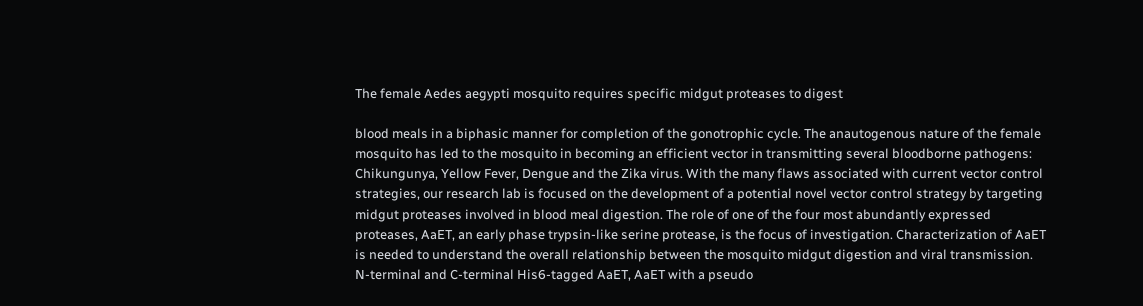The female Aedes aegypti mosquito requires specific midgut proteases to digest

blood meals in a biphasic manner for completion of the gonotrophic cycle. The anautogenous nature of the female mosquito has led to the mosquito in becoming an efficient vector in transmitting several bloodborne pathogens: Chikungunya, Yellow Fever, Dengue and the Zika virus. With the many flaws associated with current vector control strategies, our research lab is focused on the development of a potential novel vector control strategy by targeting midgut proteases involved in blood meal digestion. The role of one of the four most abundantly expressed proteases, AaET, an early phase trypsin-like serine protease, is the focus of investigation. Characterization of AaET is needed to understand the overall relationship between the mosquito midgut digestion and viral transmission. N-terminal and C-terminal His6-tagged AaET, AaET with a pseudo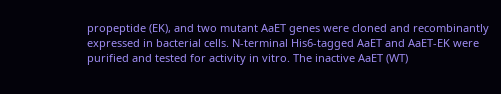propeptide (EK), and two mutant AaET genes were cloned and recombinantly expressed in bacterial cells. N-terminal His6-tagged AaET and AaET-EK were purified and tested for activity in vitro. The inactive AaET (WT)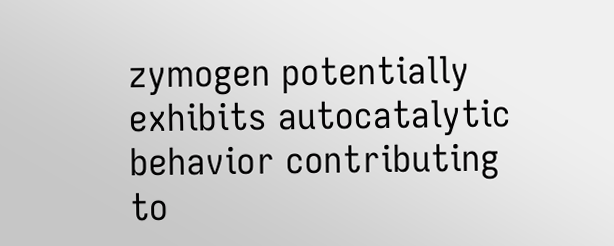zymogen potentially exhibits autocatalytic behavior contributing to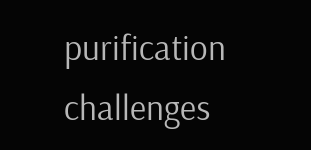purification challenges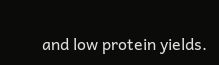and low protein yields.